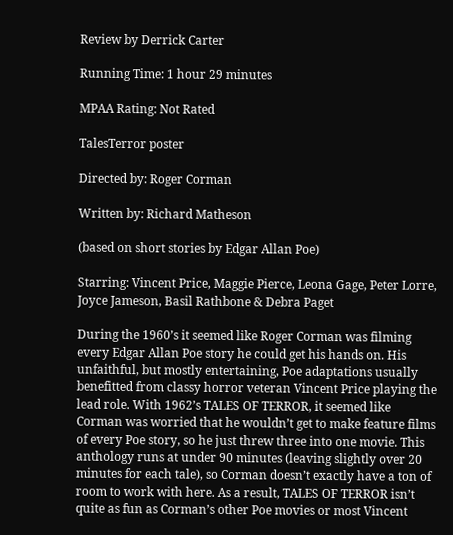Review by Derrick Carter

Running Time: 1 hour 29 minutes

MPAA Rating: Not Rated

TalesTerror poster

Directed by: Roger Corman

Written by: Richard Matheson

(based on short stories by Edgar Allan Poe)

Starring: Vincent Price, Maggie Pierce, Leona Gage, Peter Lorre, Joyce Jameson, Basil Rathbone & Debra Paget

During the 1960’s it seemed like Roger Corman was filming every Edgar Allan Poe story he could get his hands on. His unfaithful, but mostly entertaining, Poe adaptations usually benefitted from classy horror veteran Vincent Price playing the lead role. With 1962’s TALES OF TERROR, it seemed like Corman was worried that he wouldn’t get to make feature films of every Poe story, so he just threw three into one movie. This anthology runs at under 90 minutes (leaving slightly over 20 minutes for each tale), so Corman doesn’t exactly have a ton of room to work with here. As a result, TALES OF TERROR isn’t quite as fun as Corman’s other Poe movies or most Vincent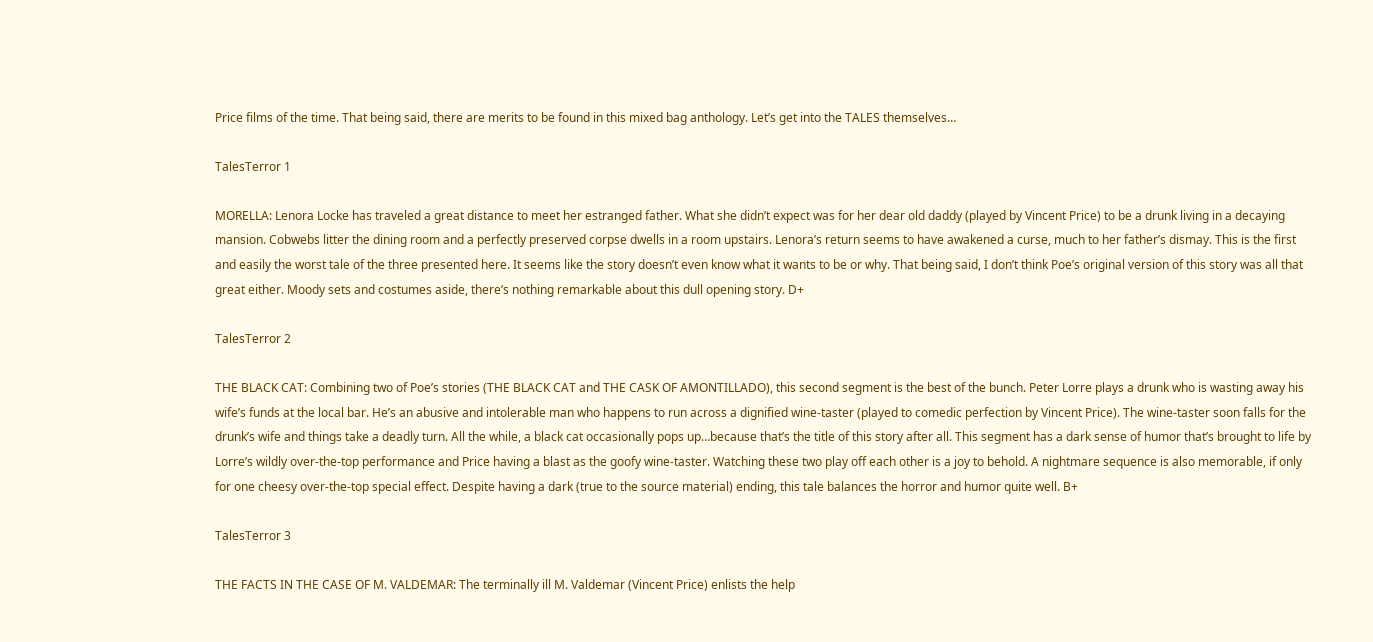Price films of the time. That being said, there are merits to be found in this mixed bag anthology. Let’s get into the TALES themselves…

TalesTerror 1

MORELLA: Lenora Locke has traveled a great distance to meet her estranged father. What she didn’t expect was for her dear old daddy (played by Vincent Price) to be a drunk living in a decaying mansion. Cobwebs litter the dining room and a perfectly preserved corpse dwells in a room upstairs. Lenora’s return seems to have awakened a curse, much to her father’s dismay. This is the first and easily the worst tale of the three presented here. It seems like the story doesn’t even know what it wants to be or why. That being said, I don’t think Poe’s original version of this story was all that great either. Moody sets and costumes aside, there’s nothing remarkable about this dull opening story. D+

TalesTerror 2

THE BLACK CAT: Combining two of Poe’s stories (THE BLACK CAT and THE CASK OF AMONTILLADO), this second segment is the best of the bunch. Peter Lorre plays a drunk who is wasting away his wife’s funds at the local bar. He’s an abusive and intolerable man who happens to run across a dignified wine-taster (played to comedic perfection by Vincent Price). The wine-taster soon falls for the drunk’s wife and things take a deadly turn. All the while, a black cat occasionally pops up…because that’s the title of this story after all. This segment has a dark sense of humor that’s brought to life by Lorre’s wildly over-the-top performance and Price having a blast as the goofy wine-taster. Watching these two play off each other is a joy to behold. A nightmare sequence is also memorable, if only for one cheesy over-the-top special effect. Despite having a dark (true to the source material) ending, this tale balances the horror and humor quite well. B+

TalesTerror 3

THE FACTS IN THE CASE OF M. VALDEMAR: The terminally ill M. Valdemar (Vincent Price) enlists the help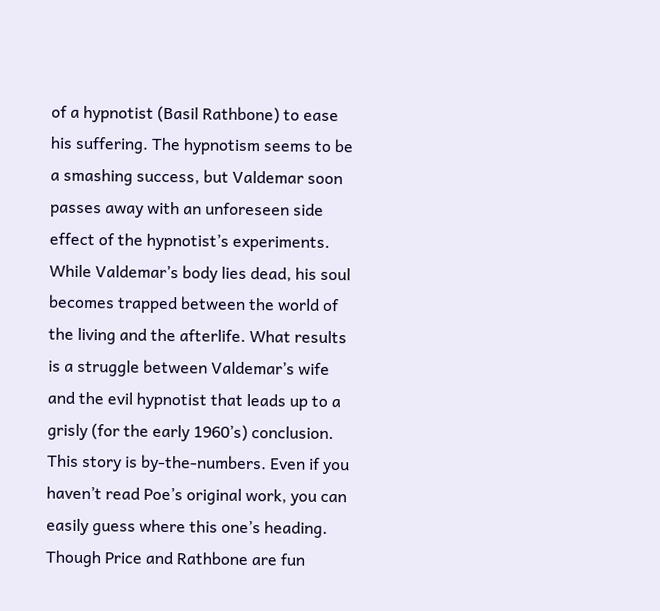of a hypnotist (Basil Rathbone) to ease his suffering. The hypnotism seems to be a smashing success, but Valdemar soon passes away with an unforeseen side effect of the hypnotist’s experiments. While Valdemar’s body lies dead, his soul becomes trapped between the world of the living and the afterlife. What results is a struggle between Valdemar’s wife and the evil hypnotist that leads up to a grisly (for the early 1960’s) conclusion. This story is by-the-numbers. Even if you haven’t read Poe’s original work, you can easily guess where this one’s heading. Though Price and Rathbone are fun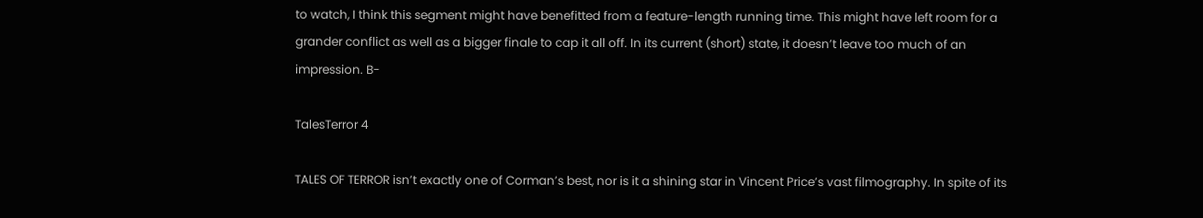to watch, I think this segment might have benefitted from a feature-length running time. This might have left room for a grander conflict as well as a bigger finale to cap it all off. In its current (short) state, it doesn’t leave too much of an impression. B-

TalesTerror 4

TALES OF TERROR isn’t exactly one of Corman’s best, nor is it a shining star in Vincent Price’s vast filmography. In spite of its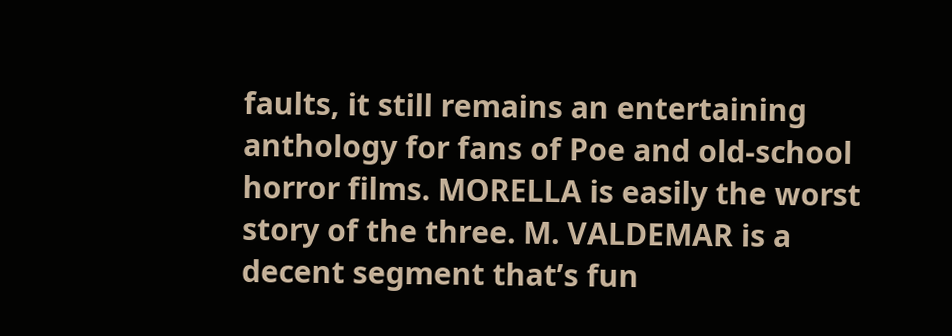faults, it still remains an entertaining anthology for fans of Poe and old-school horror films. MORELLA is easily the worst story of the three. M. VALDEMAR is a decent segment that’s fun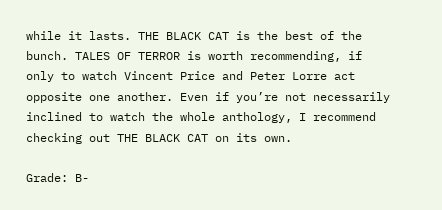while it lasts. THE BLACK CAT is the best of the bunch. TALES OF TERROR is worth recommending, if only to watch Vincent Price and Peter Lorre act opposite one another. Even if you’re not necessarily inclined to watch the whole anthology, I recommend checking out THE BLACK CAT on its own.

Grade: B-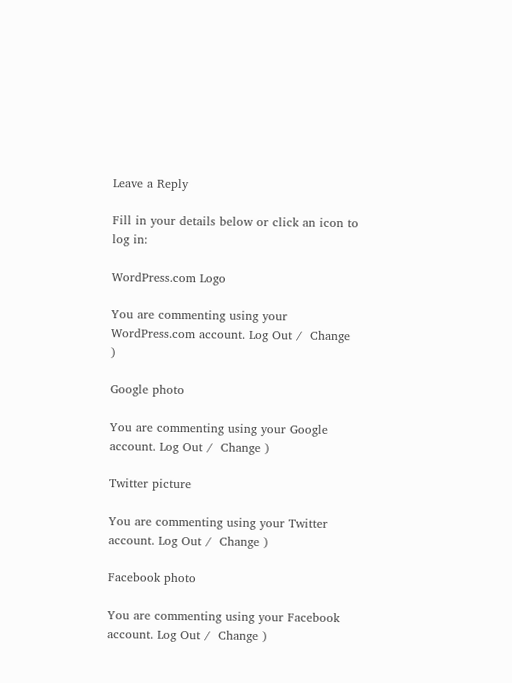Leave a Reply

Fill in your details below or click an icon to log in:

WordPress.com Logo

You are commenting using your WordPress.com account. Log Out /  Change )

Google photo

You are commenting using your Google account. Log Out /  Change )

Twitter picture

You are commenting using your Twitter account. Log Out /  Change )

Facebook photo

You are commenting using your Facebook account. Log Out /  Change )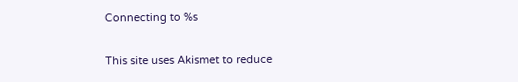Connecting to %s

This site uses Akismet to reduce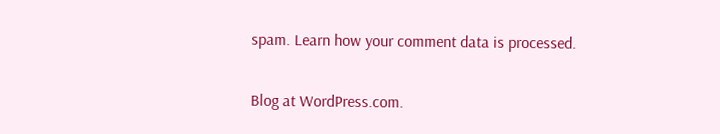spam. Learn how your comment data is processed.

Blog at WordPress.com.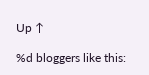Up ↑

%d bloggers like this: